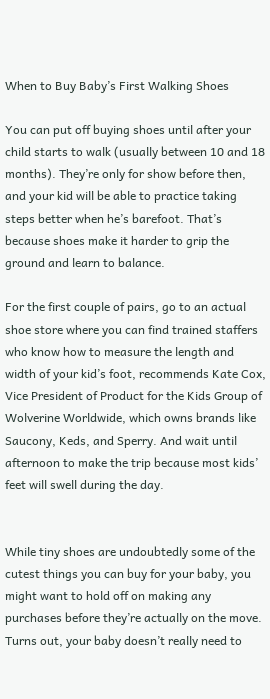When to Buy Baby’s First Walking Shoes

You can put off buying shoes until after your child starts to walk (usually between 10 and 18 months). They’re only for show before then, and your kid will be able to practice taking steps better when he’s barefoot. That’s because shoes make it harder to grip the ground and learn to balance.

For the first couple of pairs, go to an actual shoe store where you can find trained staffers who know how to measure the length and width of your kid’s foot, recommends Kate Cox, Vice President of Product for the Kids Group of Wolverine Worldwide, which owns brands like Saucony, Keds, and Sperry. And wait until afternoon to make the trip because most kids’ feet will swell during the day.


While tiny shoes are undoubtedly some of the cutest things you can buy for your baby, you might want to hold off on making any purchases before they’re actually on the move. Turns out, your baby doesn’t really need to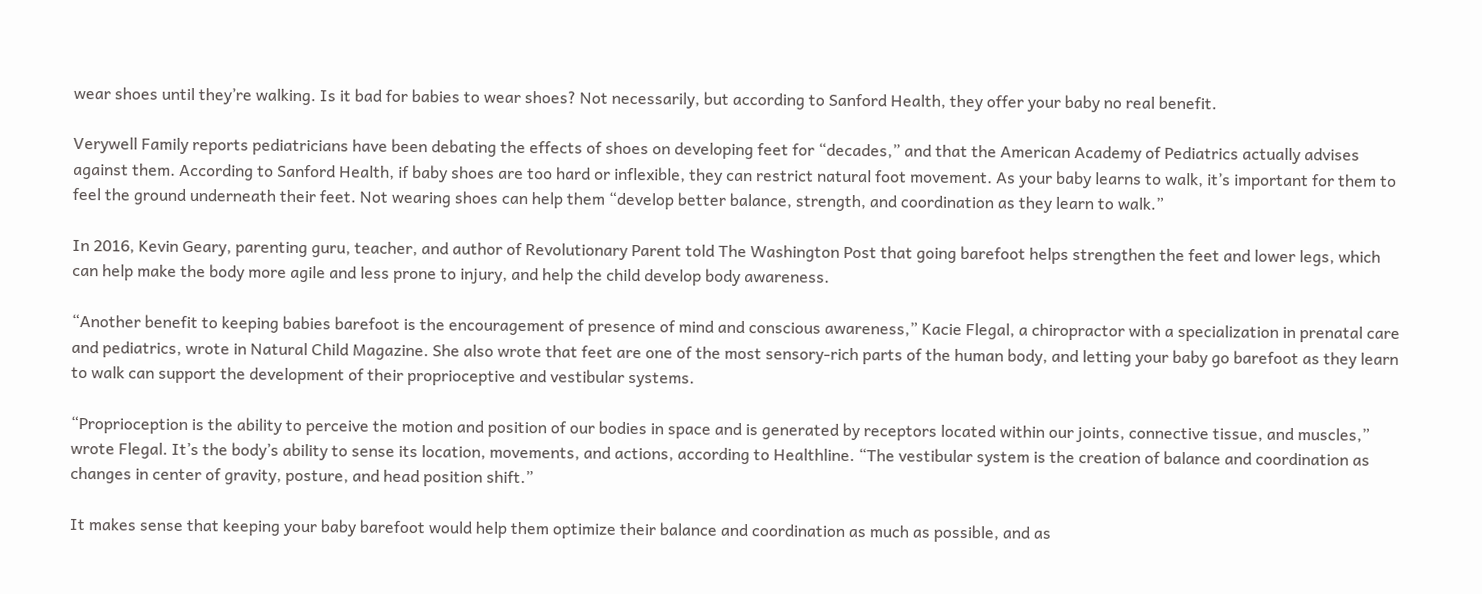wear shoes until they’re walking. Is it bad for babies to wear shoes? Not necessarily, but according to Sanford Health, they offer your baby no real benefit.

Verywell Family reports pediatricians have been debating the effects of shoes on developing feet for “decades,” and that the American Academy of Pediatrics actually advises against them. According to Sanford Health, if baby shoes are too hard or inflexible, they can restrict natural foot movement. As your baby learns to walk, it’s important for them to feel the ground underneath their feet. Not wearing shoes can help them “develop better balance, strength, and coordination as they learn to walk.”

In 2016, Kevin Geary, parenting guru, teacher, and author of Revolutionary Parent told The Washington Post that going barefoot helps strengthen the feet and lower legs, which can help make the body more agile and less prone to injury, and help the child develop body awareness.

“Another benefit to keeping babies barefoot is the encouragement of presence of mind and conscious awareness,” Kacie Flegal, a chiropractor with a specialization in prenatal care and pediatrics, wrote in Natural Child Magazine. She also wrote that feet are one of the most sensory-rich parts of the human body, and letting your baby go barefoot as they learn to walk can support the development of their proprioceptive and vestibular systems.

“Proprioception is the ability to perceive the motion and position of our bodies in space and is generated by receptors located within our joints, connective tissue, and muscles,” wrote Flegal. It’s the body’s ability to sense its location, movements, and actions, according to Healthline. “The vestibular system is the creation of balance and coordination as changes in center of gravity, posture, and head position shift.”

It makes sense that keeping your baby barefoot would help them optimize their balance and coordination as much as possible, and as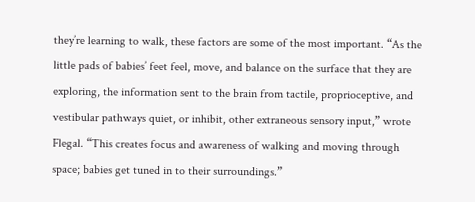they’re learning to walk, these factors are some of the most important. “As the little pads of babies’ feet feel, move, and balance on the surface that they are exploring, the information sent to the brain from tactile, proprioceptive, and vestibular pathways quiet, or inhibit, other extraneous sensory input,” wrote Flegal. “This creates focus and awareness of walking and moving through space; babies get tuned in to their surroundings.”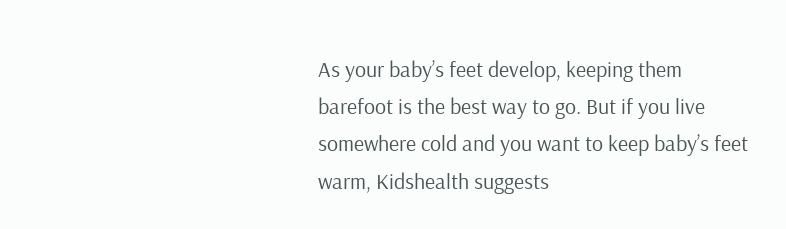As your baby’s feet develop, keeping them barefoot is the best way to go. But if you live somewhere cold and you want to keep baby’s feet warm, Kidshealth suggests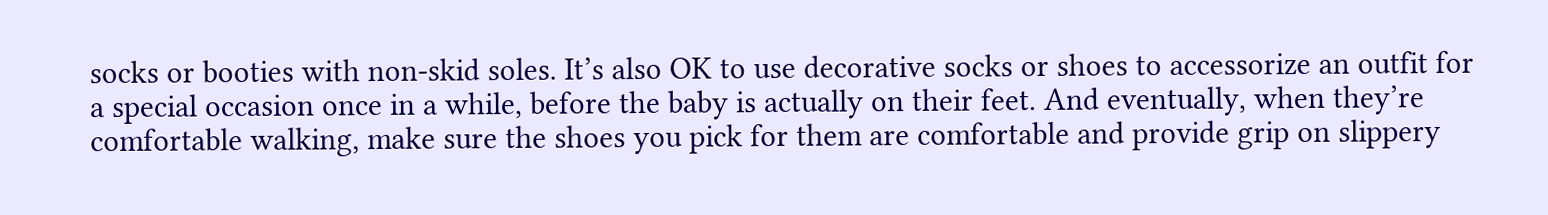socks or booties with non-skid soles. It’s also OK to use decorative socks or shoes to accessorize an outfit for a special occasion once in a while, before the baby is actually on their feet. And eventually, when they’re comfortable walking, make sure the shoes you pick for them are comfortable and provide grip on slippery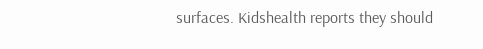surfaces. Kidshealth reports they should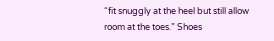“fit snuggly at the heel but still allow room at the toes.” Shoes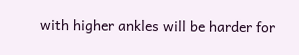with higher ankles will be harder for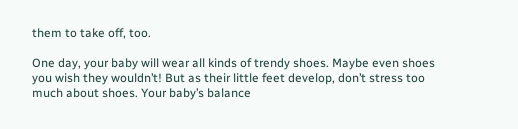them to take off, too.

One day, your baby will wear all kinds of trendy shoes. Maybe even shoes you wish they wouldn’t! But as their little feet develop, don’t stress too much about shoes. Your baby’s balance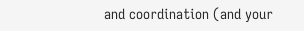and coordination (and your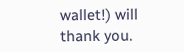wallet!) will thank you.